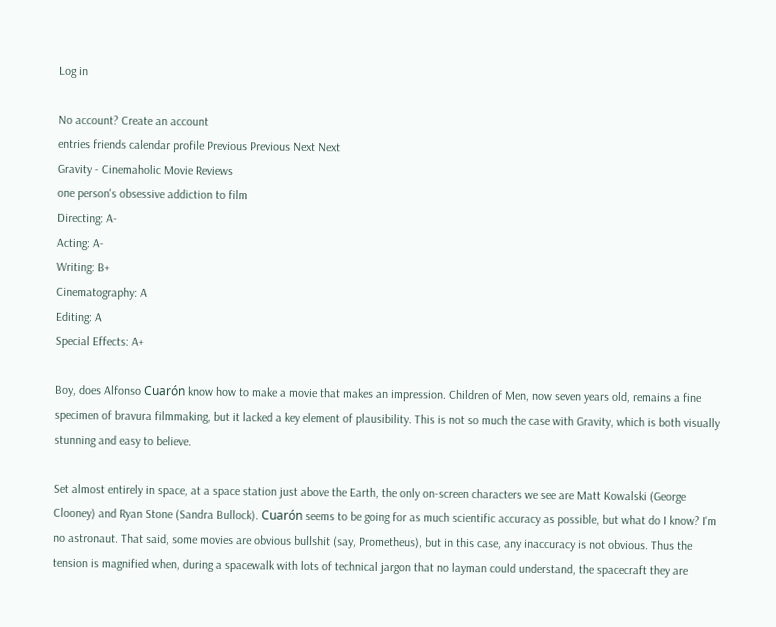Log in

No account? Create an account
entries friends calendar profile Previous Previous Next Next
Gravity - Cinemaholic Movie Reviews
one person's obsessive addiction to film
Directing: A-
Acting: A-
Writing: B+
Cinematography: A
Editing: A
Special Effects: A+

Boy, does Alfonso Cuarón know how to make a movie that makes an impression. Children of Men, now seven years old, remains a fine specimen of bravura filmmaking, but it lacked a key element of plausibility. This is not so much the case with Gravity, which is both visually stunning and easy to believe.

Set almost entirely in space, at a space station just above the Earth, the only on-screen characters we see are Matt Kowalski (George Clooney) and Ryan Stone (Sandra Bullock). Cuarón seems to be going for as much scientific accuracy as possible, but what do I know? I'm no astronaut. That said, some movies are obvious bullshit (say, Prometheus), but in this case, any inaccuracy is not obvious. Thus the tension is magnified when, during a spacewalk with lots of technical jargon that no layman could understand, the spacecraft they are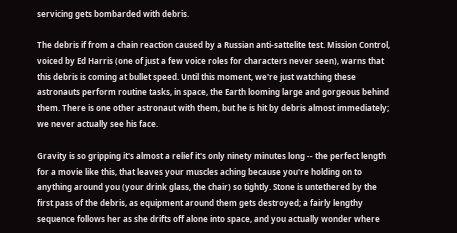servicing gets bombarded with debris.

The debris if from a chain reaction caused by a Russian anti-sattelite test. Mission Control, voiced by Ed Harris (one of just a few voice roles for characters never seen), warns that this debris is coming at bullet speed. Until this moment, we're just watching these astronauts perform routine tasks, in space, the Earth looming large and gorgeous behind them. There is one other astronaut with them, but he is hit by debris almost immediately; we never actually see his face.

Gravity is so gripping it's almost a relief it's only ninety minutes long -- the perfect length for a movie like this, that leaves your muscles aching because you're holding on to anything around you (your drink glass, the chair) so tightly. Stone is untethered by the first pass of the debris, as equipment around them gets destroyed; a fairly lengthy sequence follows her as she drifts off alone into space, and you actually wonder where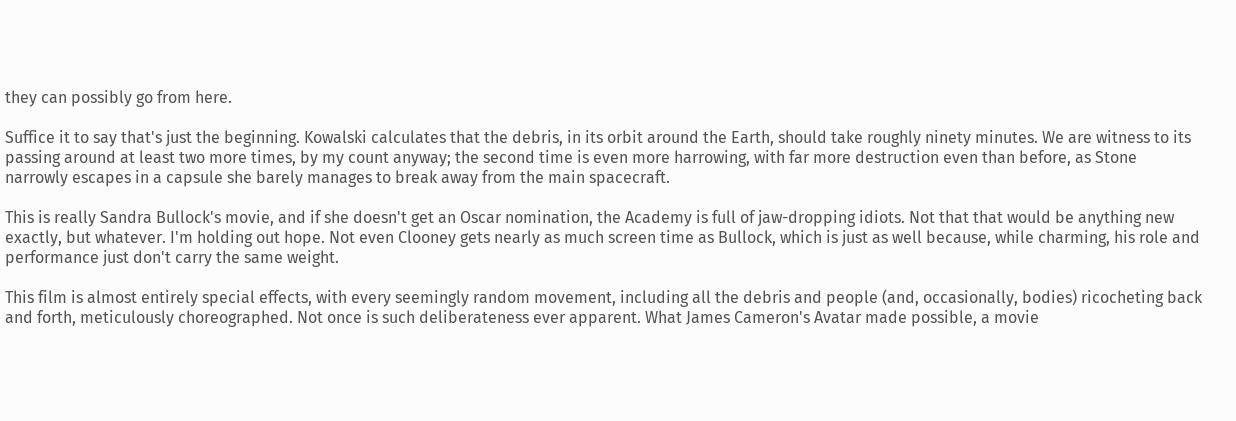they can possibly go from here.

Suffice it to say that's just the beginning. Kowalski calculates that the debris, in its orbit around the Earth, should take roughly ninety minutes. We are witness to its passing around at least two more times, by my count anyway; the second time is even more harrowing, with far more destruction even than before, as Stone narrowly escapes in a capsule she barely manages to break away from the main spacecraft.

This is really Sandra Bullock's movie, and if she doesn't get an Oscar nomination, the Academy is full of jaw-dropping idiots. Not that that would be anything new exactly, but whatever. I'm holding out hope. Not even Clooney gets nearly as much screen time as Bullock, which is just as well because, while charming, his role and performance just don't carry the same weight.

This film is almost entirely special effects, with every seemingly random movement, including all the debris and people (and, occasionally, bodies) ricocheting back and forth, meticulously choreographed. Not once is such deliberateness ever apparent. What James Cameron's Avatar made possible, a movie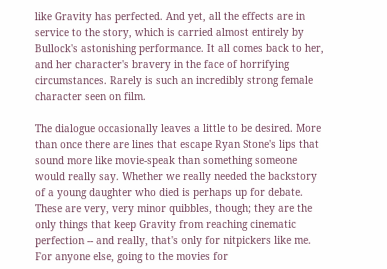like Gravity has perfected. And yet, all the effects are in service to the story, which is carried almost entirely by Bullock's astonishing performance. It all comes back to her, and her character's bravery in the face of horrifying circumstances. Rarely is such an incredibly strong female character seen on film.

The dialogue occasionally leaves a little to be desired. More than once there are lines that escape Ryan Stone's lips that sound more like movie-speak than something someone would really say. Whether we really needed the backstory of a young daughter who died is perhaps up for debate. These are very, very minor quibbles, though; they are the only things that keep Gravity from reaching cinematic perfection -- and really, that's only for nitpickers like me. For anyone else, going to the movies for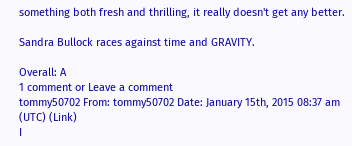something both fresh and thrilling, it really doesn't get any better.

Sandra Bullock races against time and GRAVITY.

Overall: A
1 comment or Leave a comment
tommy50702 From: tommy50702 Date: January 15th, 2015 08:37 am (UTC) (Link)
I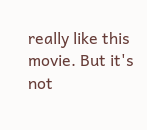really like this movie. But it's not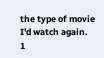the type of movie I'd watch again.
1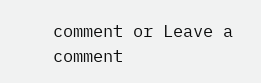comment or Leave a comment